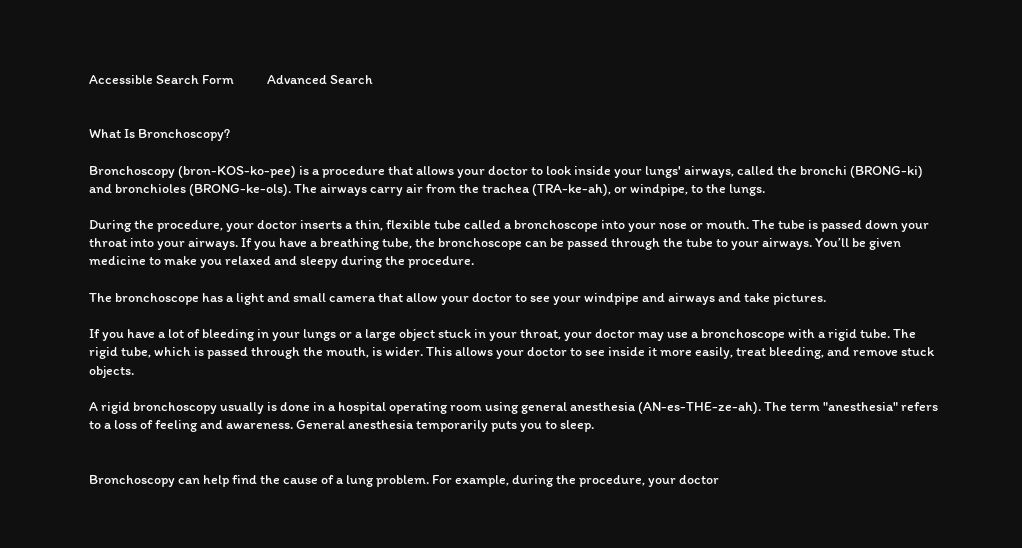Accessible Search Form           Advanced Search


What Is Bronchoscopy?

Bronchoscopy (bron-KOS-ko-pee) is a procedure that allows your doctor to look inside your lungs' airways, called the bronchi (BRONG-ki) and bronchioles (BRONG-ke-ols). The airways carry air from the trachea (TRA-ke-ah), or windpipe, to the lungs.

During the procedure, your doctor inserts a thin, flexible tube called a bronchoscope into your nose or mouth. The tube is passed down your throat into your airways. If you have a breathing tube, the bronchoscope can be passed through the tube to your airways. You’ll be given medicine to make you relaxed and sleepy during the procedure.

The bronchoscope has a light and small camera that allow your doctor to see your windpipe and airways and take pictures.

If you have a lot of bleeding in your lungs or a large object stuck in your throat, your doctor may use a bronchoscope with a rigid tube. The rigid tube, which is passed through the mouth, is wider. This allows your doctor to see inside it more easily, treat bleeding, and remove stuck objects.

A rigid bronchoscopy usually is done in a hospital operating room using general anesthesia (AN-es-THE-ze-ah). The term "anesthesia" refers to a loss of feeling and awareness. General anesthesia temporarily puts you to sleep.


Bronchoscopy can help find the cause of a lung problem. For example, during the procedure, your doctor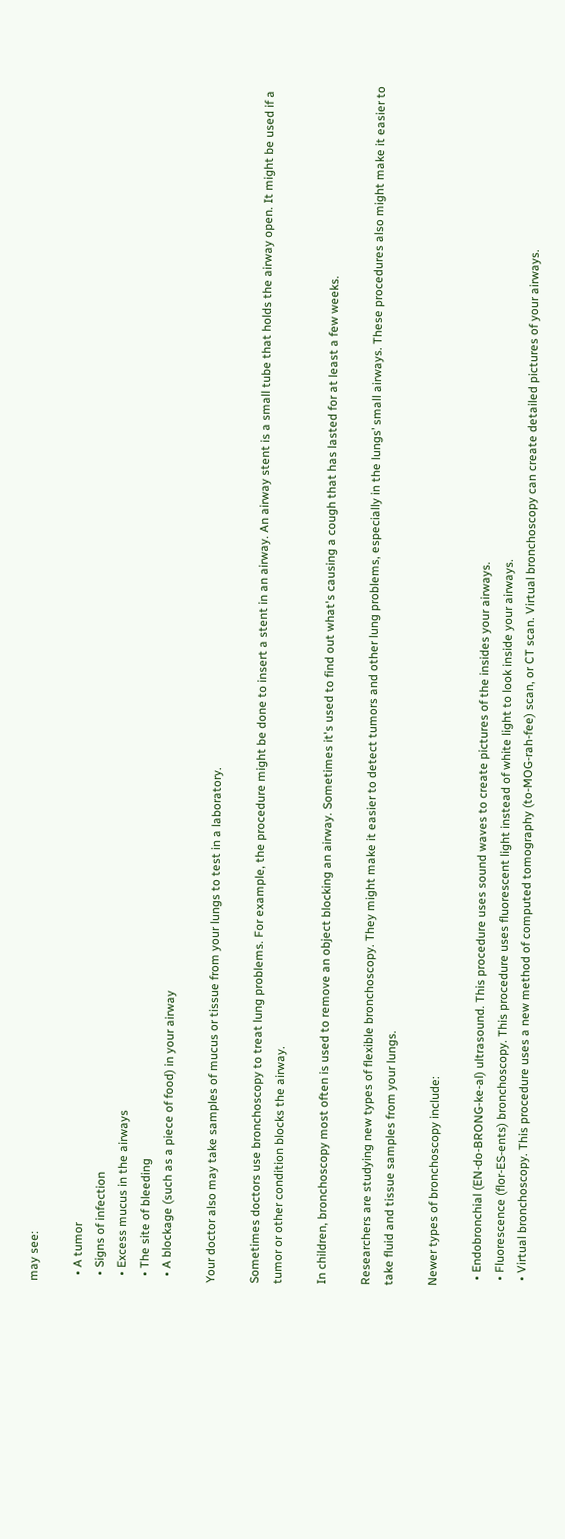may see:

  • A tumor
  • Signs of infection
  • Excess mucus in the airways
  • The site of bleeding
  • A blockage (such as a piece of food) in your airway

Your doctor also may take samples of mucus or tissue from your lungs to test in a laboratory.

Sometimes doctors use bronchoscopy to treat lung problems. For example, the procedure might be done to insert a stent in an airway. An airway stent is a small tube that holds the airway open. It might be used if a tumor or other condition blocks the airway.

In children, bronchoscopy most often is used to remove an object blocking an airway. Sometimes it's used to find out what's causing a cough that has lasted for at least a few weeks.

Researchers are studying new types of flexible bronchoscopy. They might make it easier to detect tumors and other lung problems, especially in the lungs’ small airways. These procedures also might make it easier to take fluid and tissue samples from your lungs.

Newer types of bronchoscopy include:

  • Endobronchial (EN-do-BRONG-ke-al) ultrasound. This procedure uses sound waves to create pictures of the insides your airways.
  • Fluorescence (flor-ES-ents) bronchoscopy. This procedure uses fluorescent light instead of white light to look inside your airways.
  • Virtual bronchoscopy. This procedure uses a new method of computed tomography (to-MOG-rah-fee) scan, or CT scan. Virtual bronchoscopy can create detailed pictures of your airways.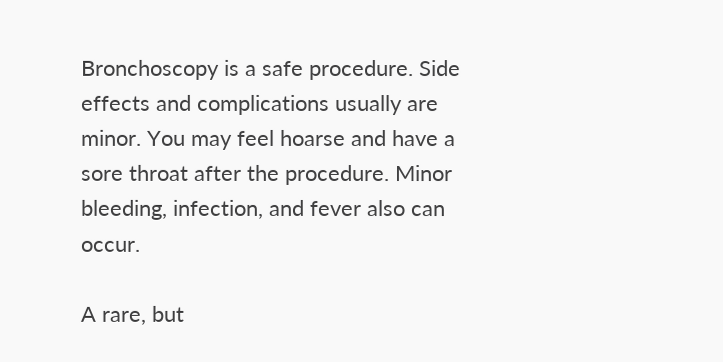Bronchoscopy is a safe procedure. Side effects and complications usually are minor. You may feel hoarse and have a sore throat after the procedure. Minor bleeding, infection, and fever also can occur.

A rare, but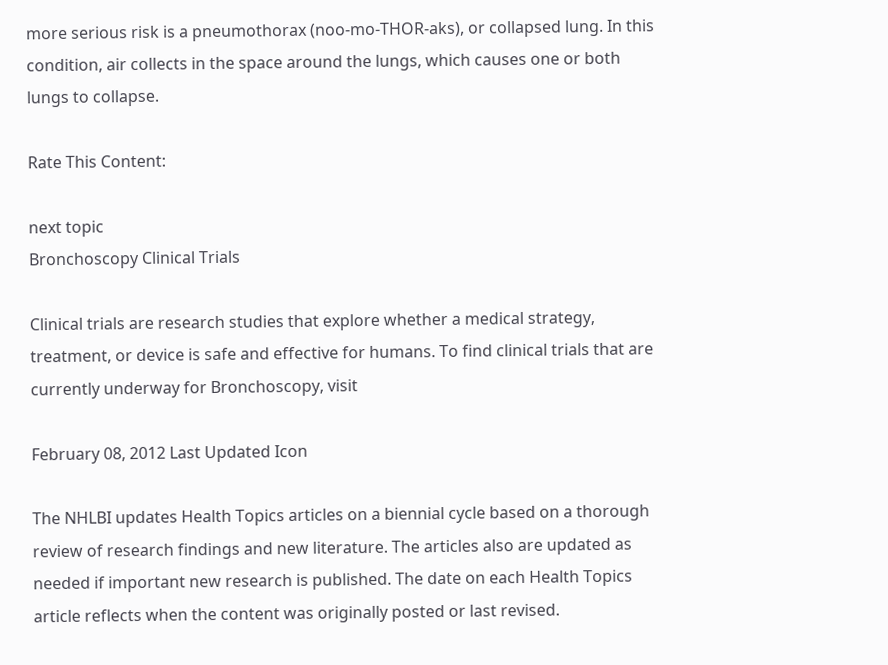more serious risk is a pneumothorax (noo-mo-THOR-aks), or collapsed lung. In this condition, air collects in the space around the lungs, which causes one or both lungs to collapse.

Rate This Content:

next topic
Bronchoscopy Clinical Trials

Clinical trials are research studies that explore whether a medical strategy, treatment, or device is safe and effective for humans. To find clinical trials that are currently underway for Bronchoscopy, visit

February 08, 2012 Last Updated Icon

The NHLBI updates Health Topics articles on a biennial cycle based on a thorough review of research findings and new literature. The articles also are updated as needed if important new research is published. The date on each Health Topics article reflects when the content was originally posted or last revised.